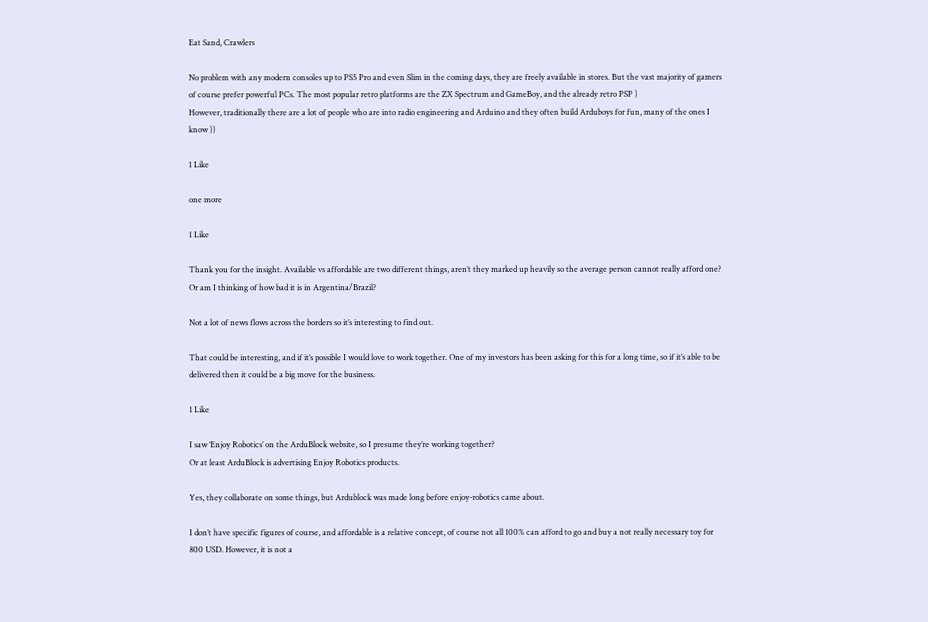Eat Sand, Crawlers

No problem with any modern consoles up to PS5 Pro and even Slim in the coming days, they are freely available in stores. But the vast majority of gamers of course prefer powerful PCs. The most popular retro platforms are the ZX Spectrum and GameBoy, and the already retro PSP )
However, traditionally there are a lot of people who are into radio engineering and Arduino and they often build Arduboys for fun, many of the ones I know ))

1 Like

one more

1 Like

Thank you for the insight. Available vs affordable are two different things, aren’t they marked up heavily so the average person cannot really afford one? Or am I thinking of how bad it is in Argentina/Brazil?

Not a lot of news flows across the borders so it’s interesting to find out.

That could be interesting, and if it’s possible I would love to work together. One of my investors has been asking for this for a long time, so if it’s able to be delivered then it could be a big move for the business.

1 Like

I saw ‘Enjoy Robotics’ on the ArduBlock website, so I presume they’re working together?
Or at least ArduBlock is advertising Enjoy Robotics products.

Yes, they collaborate on some things, but Ardublock was made long before enjoy-robotics came about.

I don’t have specific figures of course, and affordable is a relative concept, of course not all 100% can afford to go and buy a not really necessary toy for 800 USD. However, it is not a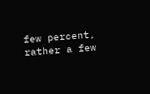few percent, rather a few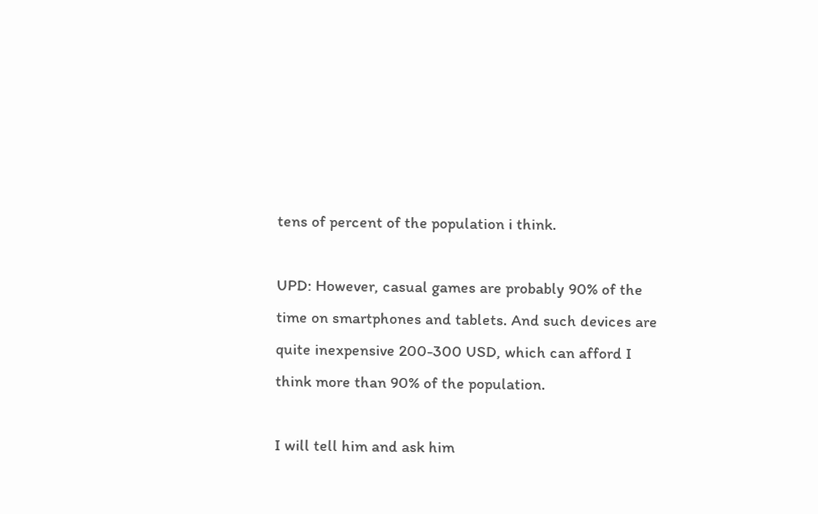tens of percent of the population i think.

UPD: However, casual games are probably 90% of the time on smartphones and tablets. And such devices are quite inexpensive 200-300 USD, which can afford I think more than 90% of the population.

I will tell him and ask him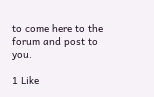to come here to the forum and post to you.

1 Like